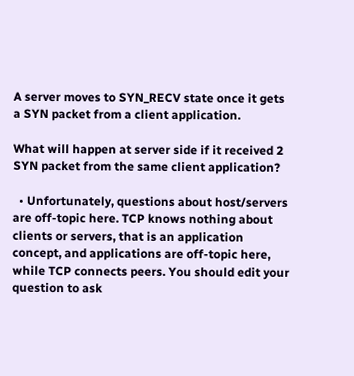A server moves to SYN_RECV state once it gets a SYN packet from a client application.

What will happen at server side if it received 2 SYN packet from the same client application?

  • Unfortunately, questions about host/servers are off-topic here. TCP knows nothing about clients or servers, that is an application concept, and applications are off-topic here, while TCP connects peers. You should edit your question to ask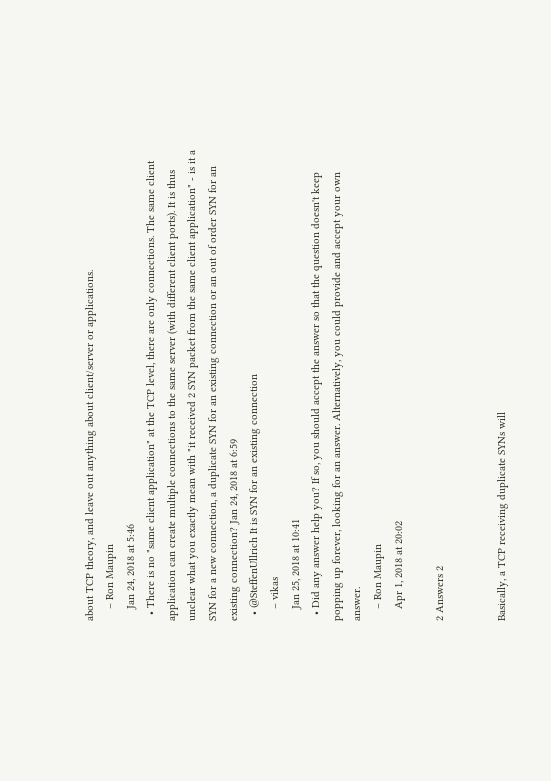about TCP theory, and leave out anything about client/server or applications.
    – Ron Maupin
    Jan 24, 2018 at 5:46
  • There is no "same client application" at the TCP level, there are only connections. The same client application can create multiple connections to the same server (with different client ports). It is thus unclear what you exactly mean with "it received 2 SYN packet from the same client application" - is it a SYN for a new connection, a duplicate SYN for an existing connection or an out of order SYN for an existing connection? Jan 24, 2018 at 6:59
  • @SteffenUllrich It is SYN for an existing connection
    – vikas
    Jan 25, 2018 at 10:41
  • Did any answer help you? If so, you should accept the answer so that the question doesn't keep popping up forever, looking for an answer. Alternatively, you could provide and accept your own answer.
    – Ron Maupin
    Apr 1, 2018 at 20:02

2 Answers 2


Basically, a TCP receiving duplicate SYNs will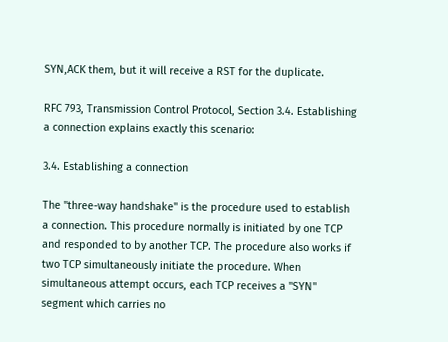SYN,ACK them, but it will receive a RST for the duplicate.

RFC 793, Transmission Control Protocol, Section 3.4. Establishing a connection explains exactly this scenario:

3.4. Establishing a connection

The "three-way handshake" is the procedure used to establish a connection. This procedure normally is initiated by one TCP and responded to by another TCP. The procedure also works if two TCP simultaneously initiate the procedure. When simultaneous attempt occurs, each TCP receives a "SYN" segment which carries no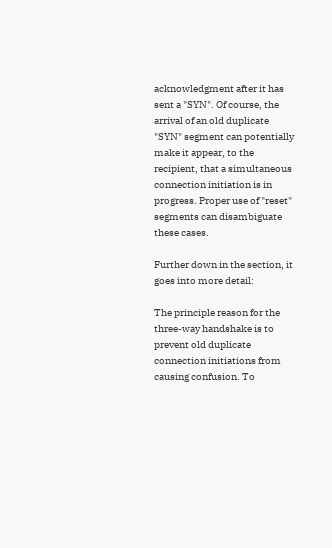acknowledgment after it has sent a "SYN". Of course, the arrival of an old duplicate "SYN" segment can potentially make it appear, to the recipient, that a simultaneous connection initiation is in progress. Proper use of "reset" segments can disambiguate these cases.

Further down in the section, it goes into more detail:

The principle reason for the three-way handshake is to prevent old duplicate connection initiations from causing confusion. To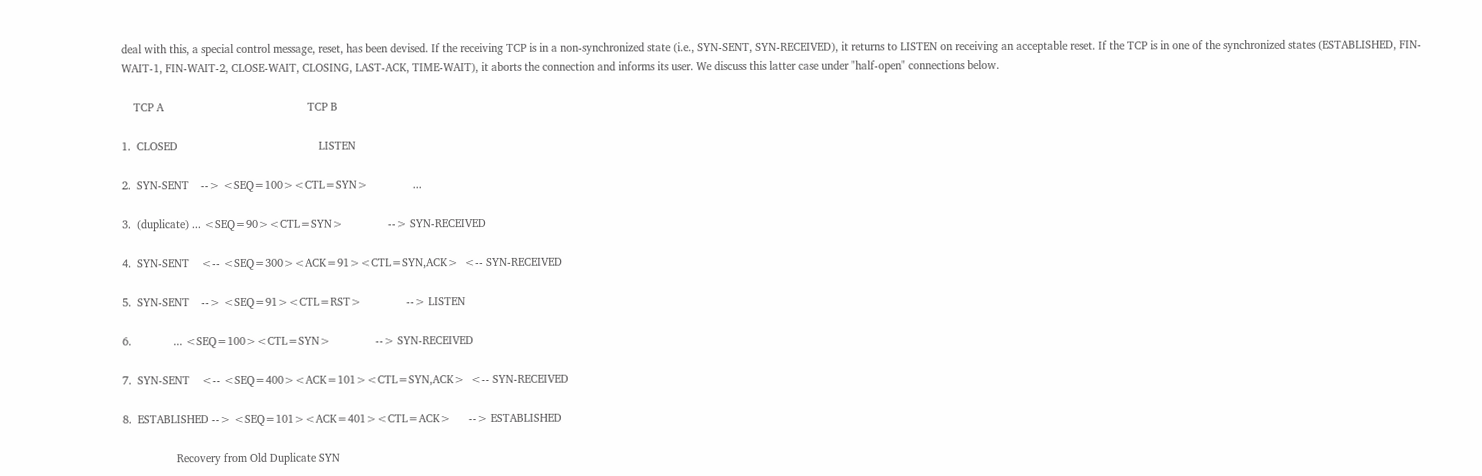deal with this, a special control message, reset, has been devised. If the receiving TCP is in a non-synchronized state (i.e., SYN-SENT, SYN-RECEIVED), it returns to LISTEN on receiving an acceptable reset. If the TCP is in one of the synchronized states (ESTABLISHED, FIN-WAIT-1, FIN-WAIT-2, CLOSE-WAIT, CLOSING, LAST-ACK, TIME-WAIT), it aborts the connection and informs its user. We discuss this latter case under "half-open" connections below.

    TCP A                                                TCP B

1.  CLOSED                                               LISTEN

2.  SYN-SENT    --> <SEQ=100><CTL=SYN>               ...

3.  (duplicate) ... <SEQ=90><CTL=SYN>               --> SYN-RECEIVED

4.  SYN-SENT    <-- <SEQ=300><ACK=91><CTL=SYN,ACK>  <-- SYN-RECEIVED

5.  SYN-SENT    --> <SEQ=91><CTL=RST>               --> LISTEN

6.              ... <SEQ=100><CTL=SYN>               --> SYN-RECEIVED

7.  SYN-SENT    <-- <SEQ=400><ACK=101><CTL=SYN,ACK>  <-- SYN-RECEIVED

8.  ESTABLISHED --> <SEQ=101><ACK=401><CTL=ACK>      --> ESTABLISHED

                  Recovery from Old Duplicate SYN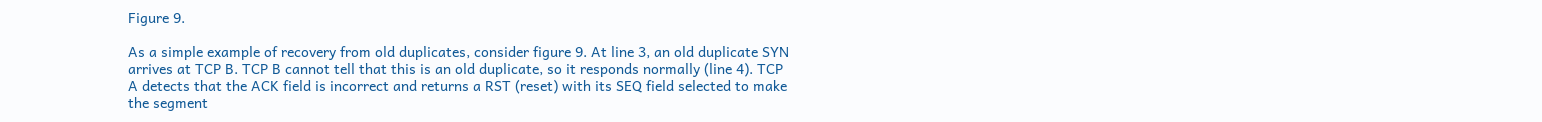Figure 9.

As a simple example of recovery from old duplicates, consider figure 9. At line 3, an old duplicate SYN arrives at TCP B. TCP B cannot tell that this is an old duplicate, so it responds normally (line 4). TCP A detects that the ACK field is incorrect and returns a RST (reset) with its SEQ field selected to make the segment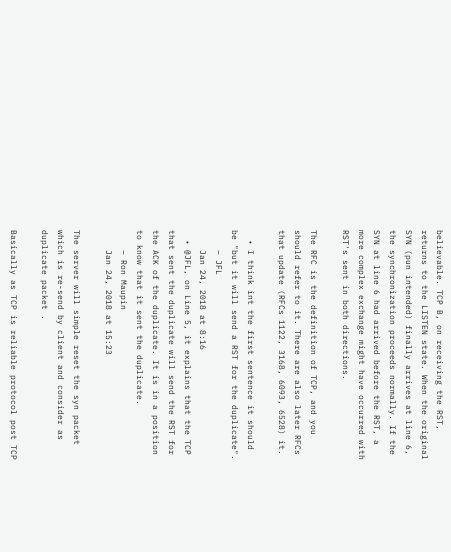believable. TCP B, on receiving the RST, returns to the LISTEN state. When the original SYN (pun intended) finally arrives at line 6, the synchronization proceeds normally. If the SYN at line 6 had arrived before the RST, a more complex exchange might have occurred with RST's sent in both directions.

The RFC is the definition of TCP, and you should refer to it. There are also later RFCs that update (RFCs 1122, 3168, 6093, 6528) it.

  • I think int the first sentence it should be "but it will send a RST for the duplicate".
    – JFL
    Jan 24, 2018 at 8:16
  • @JFL, on Line 5, it explains that the TCP that sent the duplicate will send the RST for the ACK of the duplicate. It is in a position to know that it sent the duplicate.
    – Ron Maupin
    Jan 24, 2018 at 15:23

The server will simple reset the syn packet which is re-send by client and consider as duplicate packet .

Basically as TCP is reliable protocol post TCP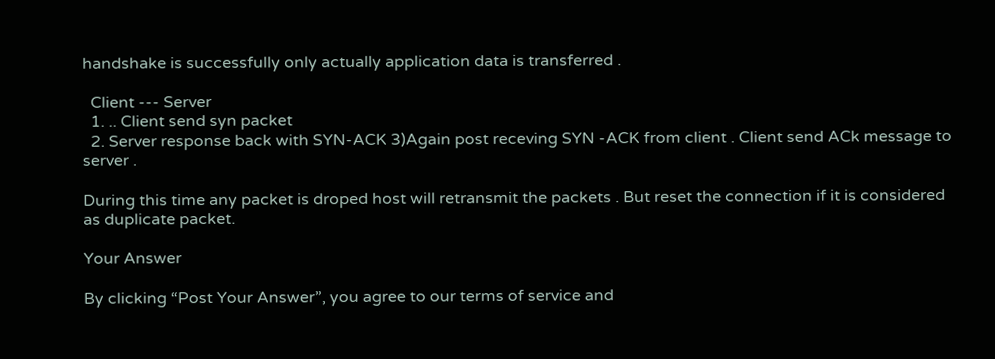handshake is successfully only actually application data is transferred .

  Client --- Server
  1. .. Client send syn packet
  2. Server response back with SYN-ACK 3)Again post receving SYN -ACK from client . Client send ACk message to server .

During this time any packet is droped host will retransmit the packets . But reset the connection if it is considered as duplicate packet.

Your Answer

By clicking “Post Your Answer”, you agree to our terms of service and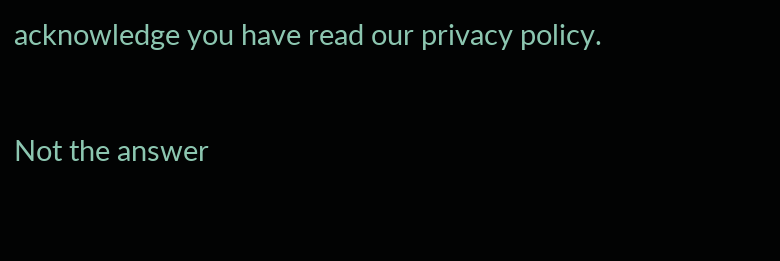acknowledge you have read our privacy policy.

Not the answer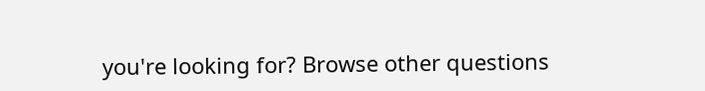you're looking for? Browse other questions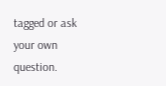tagged or ask your own question.